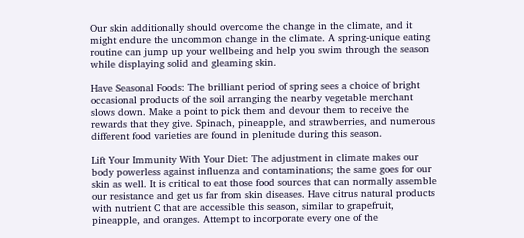Our skin additionally should overcome the change in the climate, and it might endure the uncommon change in the climate. A spring-unique eating routine can jump up your wellbeing and help you swim through the season while displaying solid and gleaming skin.

Have Seasonal Foods: The brilliant period of spring sees a choice of bright occasional products of the soil arranging the nearby vegetable merchant slows down. Make a point to pick them and devour them to receive the rewards that they give. Spinach, pineapple, and strawberries, and numerous different food varieties are found in plenitude during this season.

Lift Your Immunity With Your Diet: The adjustment in climate makes our body powerless against influenza and contaminations; the same goes for our skin as well. It is critical to eat those food sources that can normally assemble our resistance and get us far from skin diseases. Have citrus natural products with nutrient C that are accessible this season, similar to grapefruit, pineapple, and oranges. Attempt to incorporate every one of the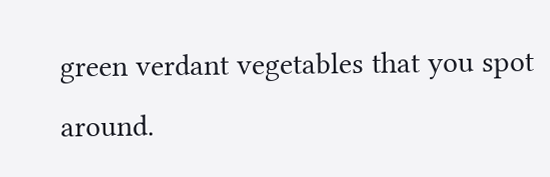green verdant vegetables that you spot around.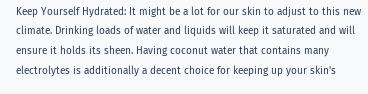Keep Yourself Hydrated: It might be a lot for our skin to adjust to this new climate. Drinking loads of water and liquids will keep it saturated and will ensure it holds its sheen. Having coconut water that contains many electrolytes is additionally a decent choice for keeping up your skin's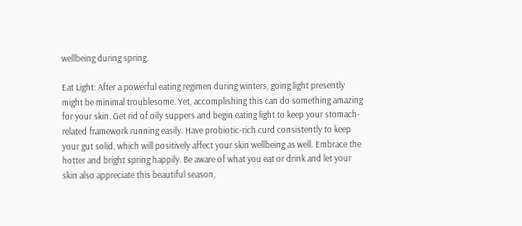wellbeing during spring.

Eat Light: After a powerful eating regimen during winters, going light presently might be minimal troublesome. Yet, accomplishing this can do something amazing for your skin. Get rid of oily suppers and begin eating light to keep your stomach-related framework running easily. Have probiotic-rich curd consistently to keep your gut solid, which will positively affect your skin wellbeing as well. Embrace the hotter and bright spring happily. Be aware of what you eat or drink and let your skin also appreciate this beautiful season,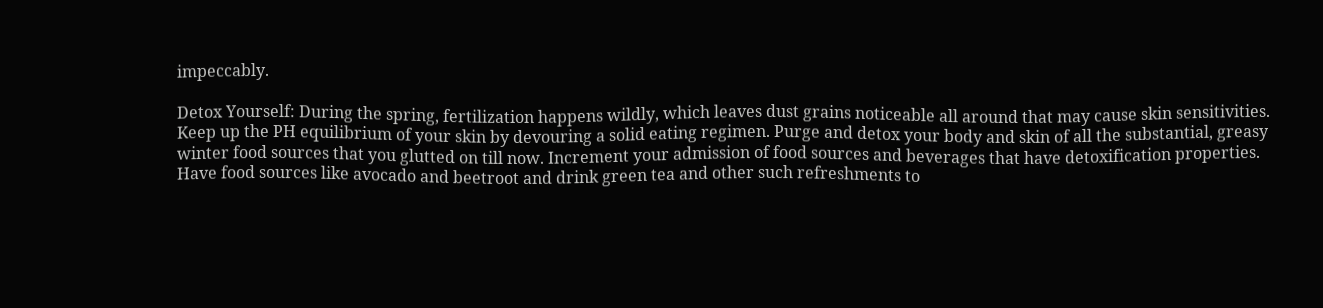impeccably.

Detox Yourself: During the spring, fertilization happens wildly, which leaves dust grains noticeable all around that may cause skin sensitivities. Keep up the PH equilibrium of your skin by devouring a solid eating regimen. Purge and detox your body and skin of all the substantial, greasy winter food sources that you glutted on till now. Increment your admission of food sources and beverages that have detoxification properties. Have food sources like avocado and beetroot and drink green tea and other such refreshments to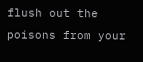flush out the poisons from your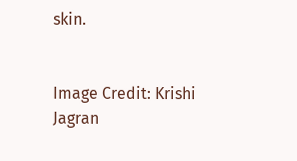skin.


Image Credit: Krishi Jagran